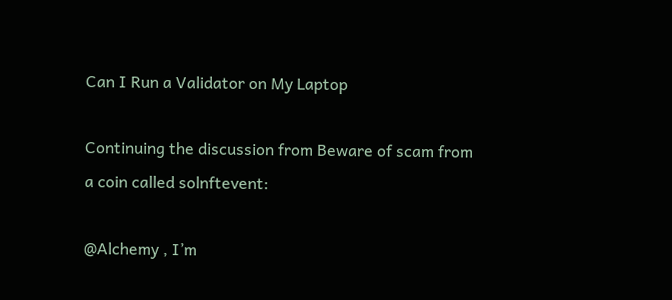Can I Run a Validator on My Laptop

Continuing the discussion from Beware of scam from a coin called solnftevent:

@Alchemy , I’m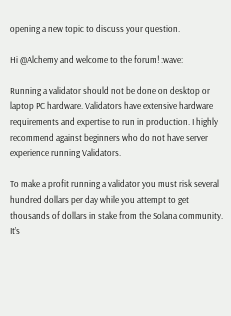opening a new topic to discuss your question.

Hi @Alchemy and welcome to the forum! :wave:

Running a validator should not be done on desktop or laptop PC hardware. Validators have extensive hardware requirements and expertise to run in production. I highly recommend against beginners who do not have server experience running Validators.

To make a profit running a validator you must risk several hundred dollars per day while you attempt to get thousands of dollars in stake from the Solana community. It’s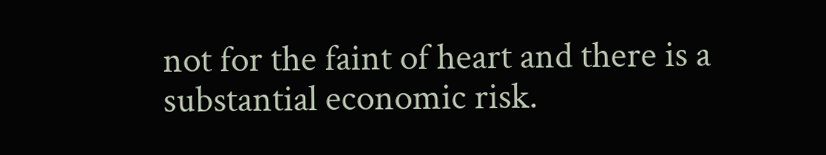not for the faint of heart and there is a substantial economic risk.